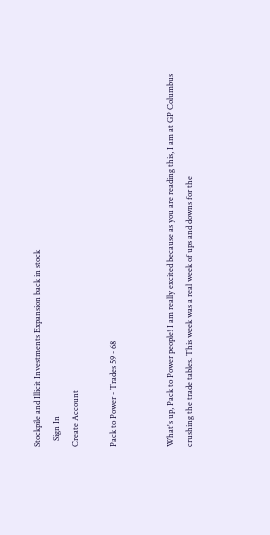Stockpile and Illicit Investments Expansion back in stock
   Sign In
Create Account

Pack to Power - Trades 59 - 68


What's up, Pack to Power people! I am really excited because as you are reading this, I am at GP Columbus crushing the trade tables. This week was a real week of ups and downs for the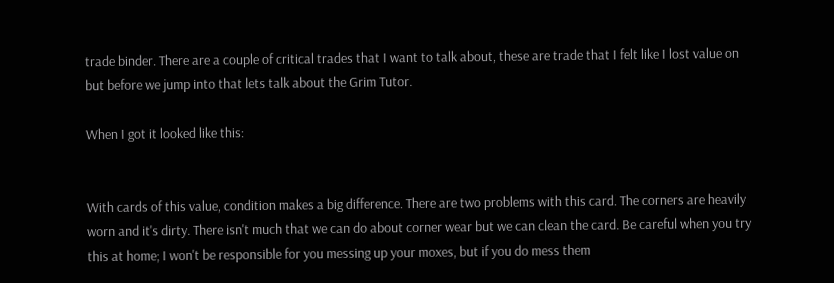trade binder. There are a couple of critical trades that I want to talk about, these are trade that I felt like I lost value on but before we jump into that lets talk about the Grim Tutor.

When I got it looked like this:


With cards of this value, condition makes a big difference. There are two problems with this card. The corners are heavily worn and it's dirty. There isn't much that we can do about corner wear but we can clean the card. Be careful when you try this at home; I won't be responsible for you messing up your moxes, but if you do mess them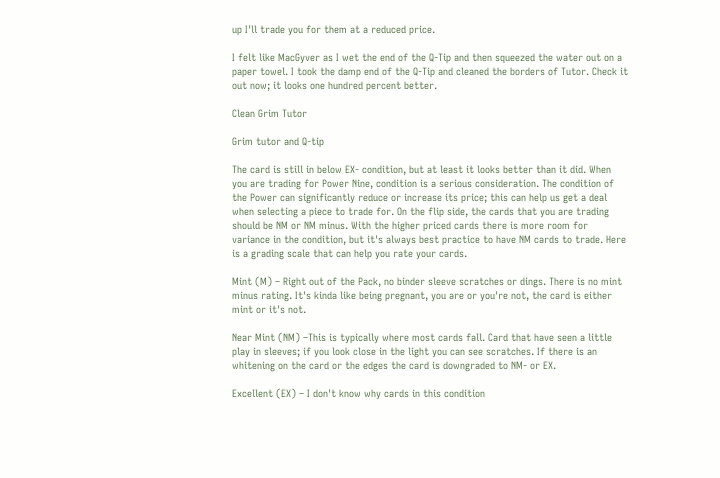up I'll trade you for them at a reduced price.

I felt like MacGyver as I wet the end of the Q-Tip and then squeezed the water out on a paper towel. I took the damp end of the Q-Tip and cleaned the borders of Tutor. Check it out now; it looks one hundred percent better.

Clean Grim Tutor

Grim tutor and Q-tip

The card is still in below EX- condition, but at least it looks better than it did. When you are trading for Power Nine, condition is a serious consideration. The condition of the Power can significantly reduce or increase its price; this can help us get a deal when selecting a piece to trade for. On the flip side, the cards that you are trading should be NM or NM minus. With the higher priced cards there is more room for variance in the condition, but it's always best practice to have NM cards to trade. Here is a grading scale that can help you rate your cards.

Mint (M) – Right out of the Pack, no binder sleeve scratches or dings. There is no mint minus rating. It's kinda like being pregnant, you are or you're not, the card is either mint or it's not.

Near Mint (NM) –This is typically where most cards fall. Card that have seen a little play in sleeves; if you look close in the light you can see scratches. If there is an whitening on the card or the edges the card is downgraded to NM- or EX.

Excellent (EX) – I don't know why cards in this condition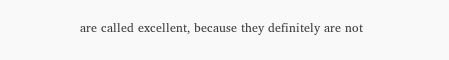are called excellent, because they definitely are not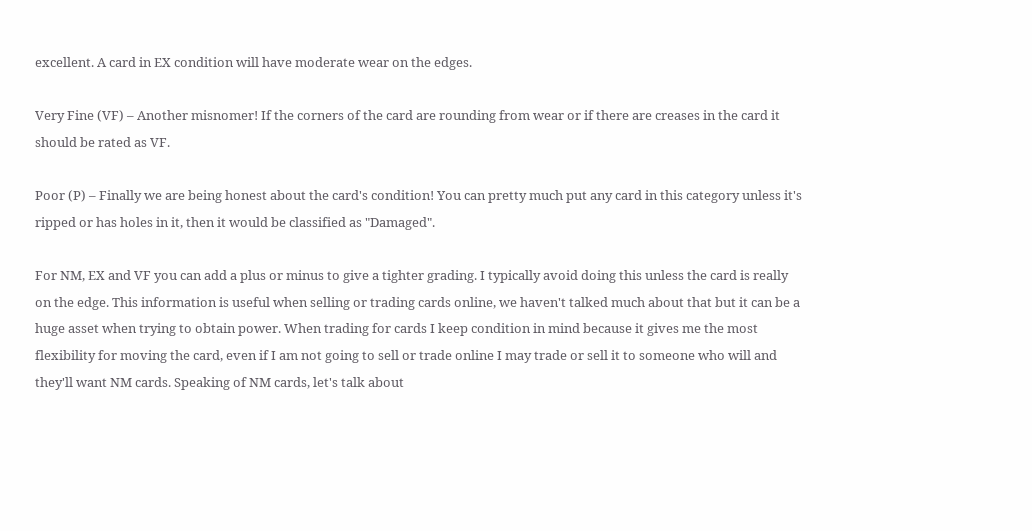excellent. A card in EX condition will have moderate wear on the edges.

Very Fine (VF) – Another misnomer! If the corners of the card are rounding from wear or if there are creases in the card it should be rated as VF.

Poor (P) – Finally we are being honest about the card's condition! You can pretty much put any card in this category unless it's ripped or has holes in it, then it would be classified as "Damaged".

For NM, EX and VF you can add a plus or minus to give a tighter grading. I typically avoid doing this unless the card is really on the edge. This information is useful when selling or trading cards online, we haven't talked much about that but it can be a huge asset when trying to obtain power. When trading for cards I keep condition in mind because it gives me the most flexibility for moving the card, even if I am not going to sell or trade online I may trade or sell it to someone who will and they'll want NM cards. Speaking of NM cards, let's talk about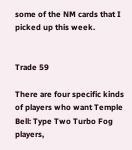some of the NM cards that I picked up this week.


Trade 59

There are four specific kinds of players who want Temple Bell: Type Two Turbo Fog players,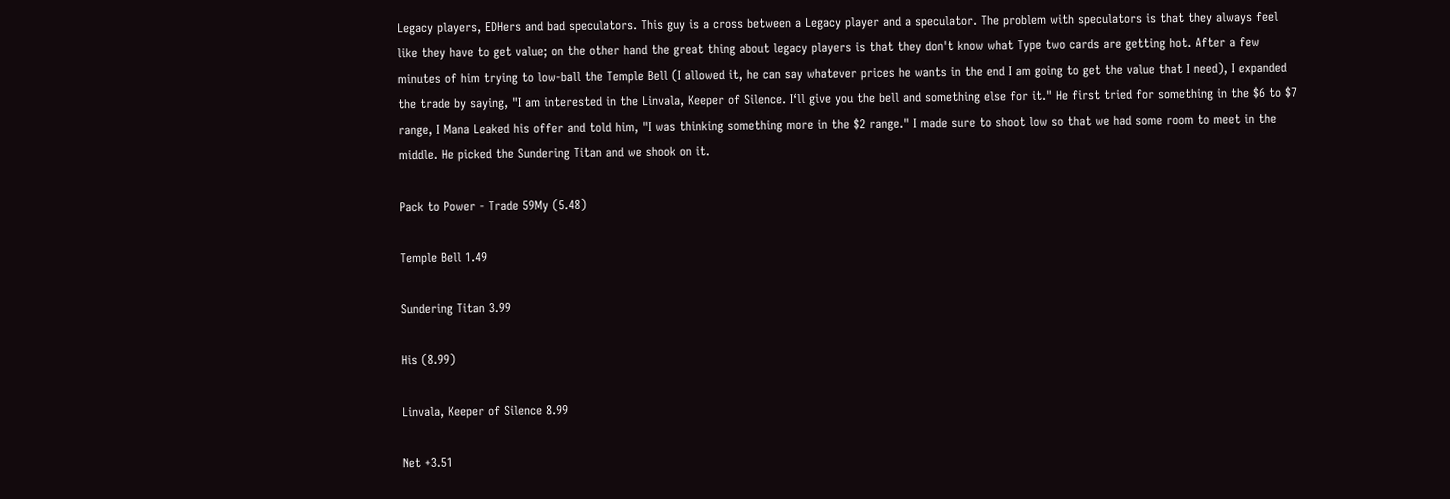Legacy players, EDHers and bad speculators. This guy is a cross between a Legacy player and a speculator. The problem with speculators is that they always feel like they have to get value; on the other hand the great thing about legacy players is that they don't know what Type two cards are getting hot. After a few minutes of him trying to low-ball the Temple Bell (I allowed it, he can say whatever prices he wants in the end I am going to get the value that I need), I expanded the trade by saying, "I am interested in the Linvala, Keeper of Silence. I‘ll give you the bell and something else for it." He first tried for something in the $6 to $7 range, I Mana Leaked his offer and told him, "I was thinking something more in the $2 range." I made sure to shoot low so that we had some room to meet in the middle. He picked the Sundering Titan and we shook on it.

Pack to Power - Trade 59My (5.48)

Temple Bell 1.49

Sundering Titan 3.99

His (8.99)

Linvala, Keeper of Silence 8.99

Net +3.51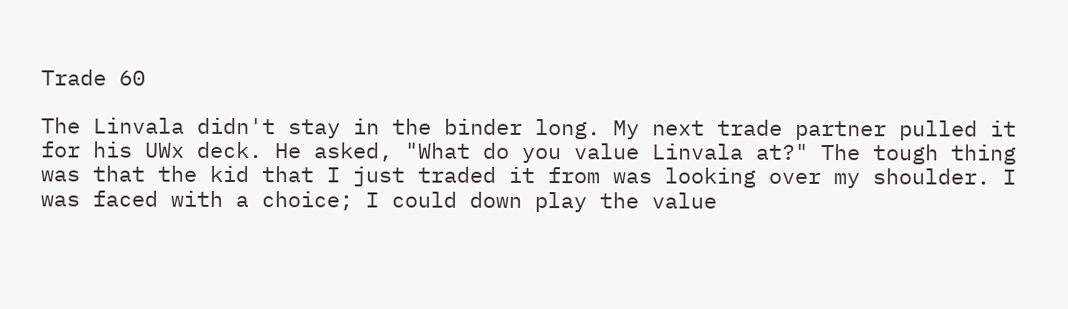Trade 60

The Linvala didn't stay in the binder long. My next trade partner pulled it for his UWx deck. He asked, "What do you value Linvala at?" The tough thing was that the kid that I just traded it from was looking over my shoulder. I was faced with a choice; I could down play the value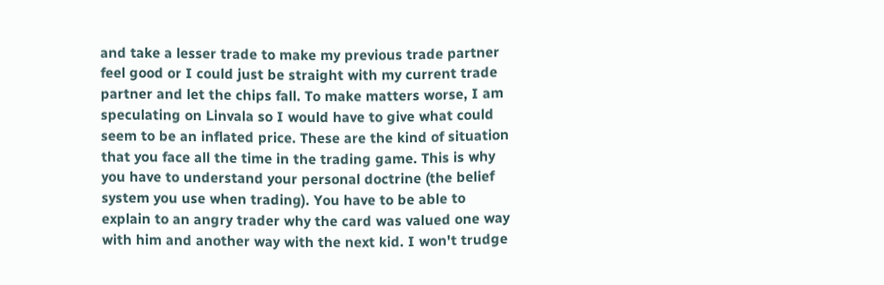and take a lesser trade to make my previous trade partner feel good or I could just be straight with my current trade partner and let the chips fall. To make matters worse, I am speculating on Linvala so I would have to give what could seem to be an inflated price. These are the kind of situation that you face all the time in the trading game. This is why you have to understand your personal doctrine (the belief system you use when trading). You have to be able to explain to an angry trader why the card was valued one way with him and another way with the next kid. I won't trudge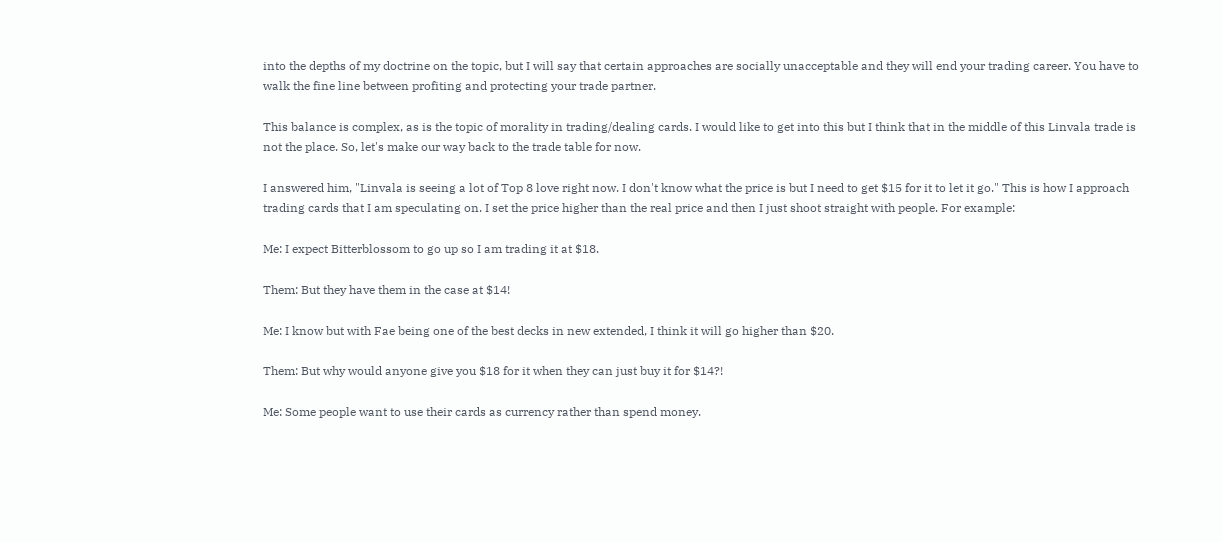into the depths of my doctrine on the topic, but I will say that certain approaches are socially unacceptable and they will end your trading career. You have to walk the fine line between profiting and protecting your trade partner.

This balance is complex, as is the topic of morality in trading/dealing cards. I would like to get into this but I think that in the middle of this Linvala trade is not the place. So, let's make our way back to the trade table for now.

I answered him, "Linvala is seeing a lot of Top 8 love right now. I don't know what the price is but I need to get $15 for it to let it go." This is how I approach trading cards that I am speculating on. I set the price higher than the real price and then I just shoot straight with people. For example:

Me: I expect Bitterblossom to go up so I am trading it at $18.

Them: But they have them in the case at $14!

Me: I know but with Fae being one of the best decks in new extended, I think it will go higher than $20.

Them: But why would anyone give you $18 for it when they can just buy it for $14?!

Me: Some people want to use their cards as currency rather than spend money.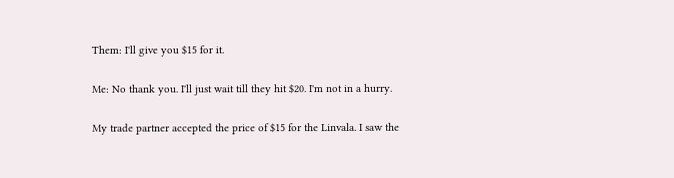Them: I'll give you $15 for it.

Me: No thank you. I'll just wait till they hit $20. I'm not in a hurry.

My trade partner accepted the price of $15 for the Linvala. I saw the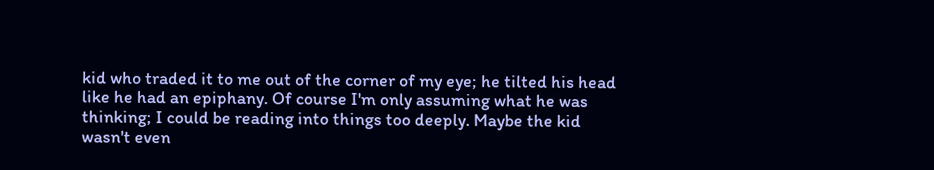kid who traded it to me out of the corner of my eye; he tilted his head like he had an epiphany. Of course I'm only assuming what he was thinking; I could be reading into things too deeply. Maybe the kid wasn't even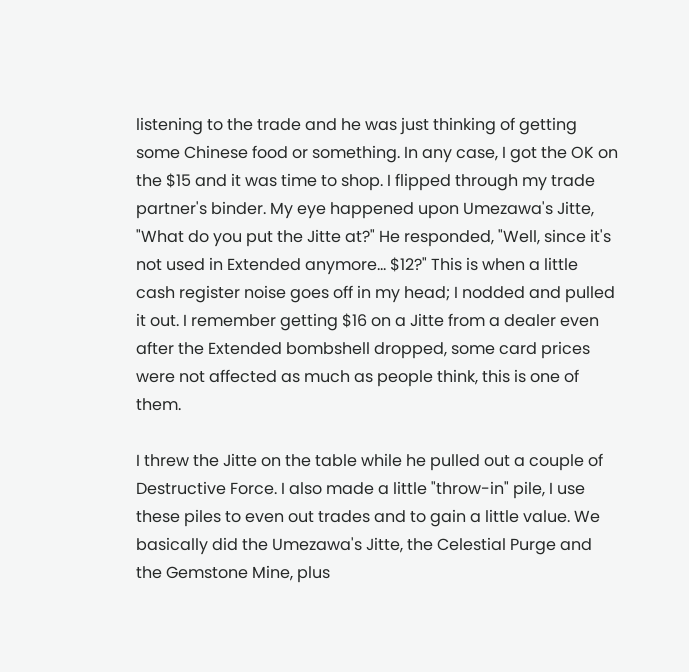listening to the trade and he was just thinking of getting some Chinese food or something. In any case, I got the OK on the $15 and it was time to shop. I flipped through my trade partner's binder. My eye happened upon Umezawa's Jitte, "What do you put the Jitte at?" He responded, "Well, since it's not used in Extended anymore… $12?" This is when a little cash register noise goes off in my head; I nodded and pulled it out. I remember getting $16 on a Jitte from a dealer even after the Extended bombshell dropped, some card prices were not affected as much as people think, this is one of them.

I threw the Jitte on the table while he pulled out a couple of Destructive Force. I also made a little "throw-in" pile, I use these piles to even out trades and to gain a little value. We basically did the Umezawa's Jitte, the Celestial Purge and the Gemstone Mine, plus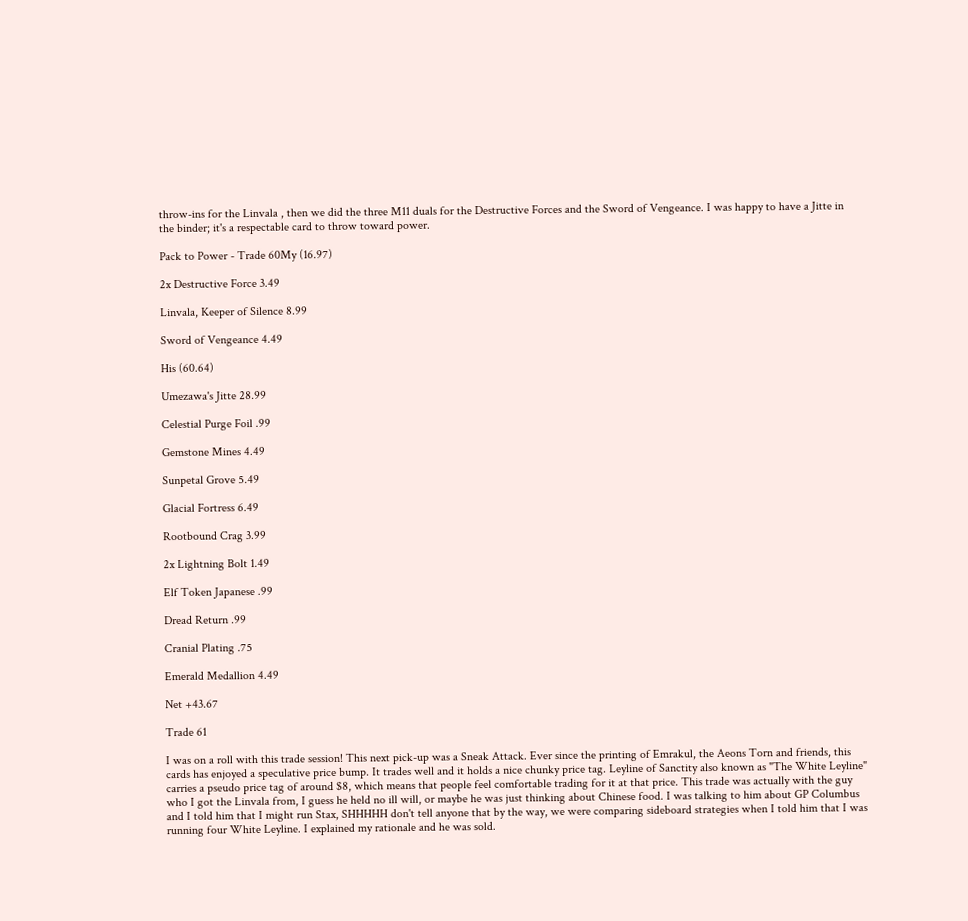throw-ins for the Linvala , then we did the three M11 duals for the Destructive Forces and the Sword of Vengeance. I was happy to have a Jitte in the binder; it's a respectable card to throw toward power.

Pack to Power - Trade 60My (16.97)

2x Destructive Force 3.49

Linvala, Keeper of Silence 8.99

Sword of Vengeance 4.49

His (60.64)

Umezawa's Jitte 28.99

Celestial Purge Foil .99

Gemstone Mines 4.49

Sunpetal Grove 5.49

Glacial Fortress 6.49

Rootbound Crag 3.99

2x Lightning Bolt 1.49

Elf Token Japanese .99

Dread Return .99

Cranial Plating .75

Emerald Medallion 4.49

Net +43.67

Trade 61

I was on a roll with this trade session! This next pick-up was a Sneak Attack. Ever since the printing of Emrakul, the Aeons Torn and friends, this cards has enjoyed a speculative price bump. It trades well and it holds a nice chunky price tag. Leyline of Sanctity also known as "The White Leyline" carries a pseudo price tag of around $8, which means that people feel comfortable trading for it at that price. This trade was actually with the guy who I got the Linvala from, I guess he held no ill will, or maybe he was just thinking about Chinese food. I was talking to him about GP Columbus and I told him that I might run Stax, SHHHHH don't tell anyone that by the way, we were comparing sideboard strategies when I told him that I was running four White Leyline. I explained my rationale and he was sold.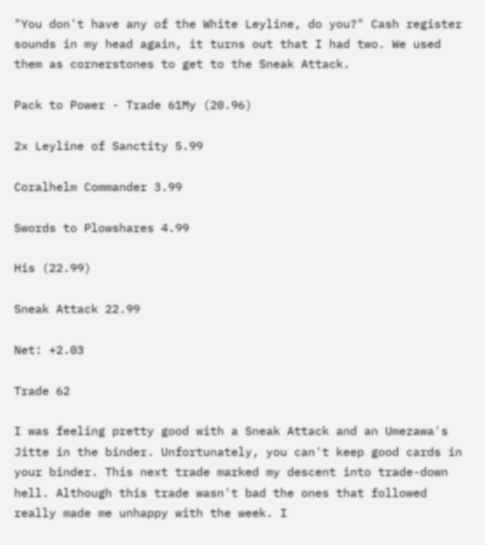"You don't have any of the White Leyline, do you?" Cash register sounds in my head again, it turns out that I had two. We used them as cornerstones to get to the Sneak Attack.

Pack to Power - Trade 61My (20.96)

2x Leyline of Sanctity 5.99

Coralhelm Commander 3.99

Swords to Plowshares 4.99

His (22.99)

Sneak Attack 22.99

Net: +2.03

Trade 62

I was feeling pretty good with a Sneak Attack and an Umezawa's Jitte in the binder. Unfortunately, you can't keep good cards in your binder. This next trade marked my descent into trade-down hell. Although this trade wasn't bad the ones that followed really made me unhappy with the week. I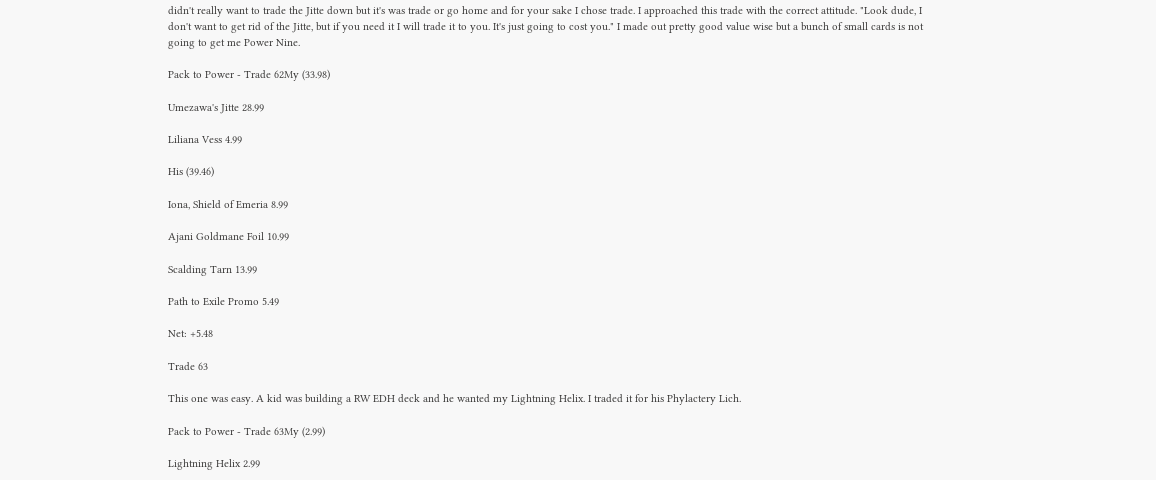didn't really want to trade the Jitte down but it's was trade or go home and for your sake I chose trade. I approached this trade with the correct attitude. "Look dude, I don't want to get rid of the Jitte, but if you need it I will trade it to you. It's just going to cost you." I made out pretty good value wise but a bunch of small cards is not going to get me Power Nine.

Pack to Power - Trade 62My (33.98)

Umezawa's Jitte 28.99

Liliana Vess 4.99

His (39.46)

Iona, Shield of Emeria 8.99

Ajani Goldmane Foil 10.99

Scalding Tarn 13.99

Path to Exile Promo 5.49

Net: +5.48

Trade 63

This one was easy. A kid was building a RW EDH deck and he wanted my Lightning Helix. I traded it for his Phylactery Lich.

Pack to Power - Trade 63My (2.99)

Lightning Helix 2.99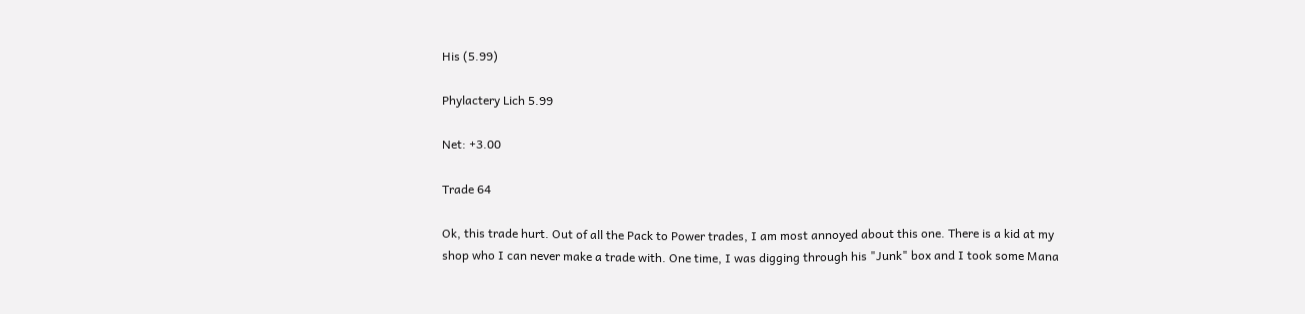His (5.99)

Phylactery Lich 5.99

Net: +3.00

Trade 64

Ok, this trade hurt. Out of all the Pack to Power trades, I am most annoyed about this one. There is a kid at my shop who I can never make a trade with. One time, I was digging through his "Junk" box and I took some Mana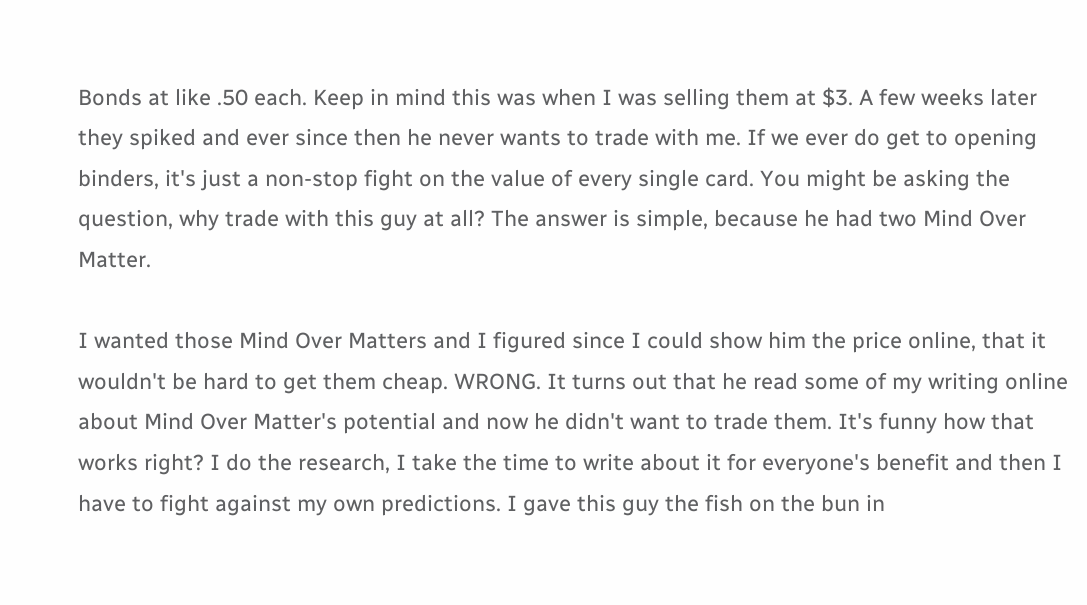Bonds at like .50 each. Keep in mind this was when I was selling them at $3. A few weeks later they spiked and ever since then he never wants to trade with me. If we ever do get to opening binders, it's just a non-stop fight on the value of every single card. You might be asking the question, why trade with this guy at all? The answer is simple, because he had two Mind Over Matter.

I wanted those Mind Over Matters and I figured since I could show him the price online, that it wouldn't be hard to get them cheap. WRONG. It turns out that he read some of my writing online about Mind Over Matter's potential and now he didn't want to trade them. It's funny how that works right? I do the research, I take the time to write about it for everyone's benefit and then I have to fight against my own predictions. I gave this guy the fish on the bun in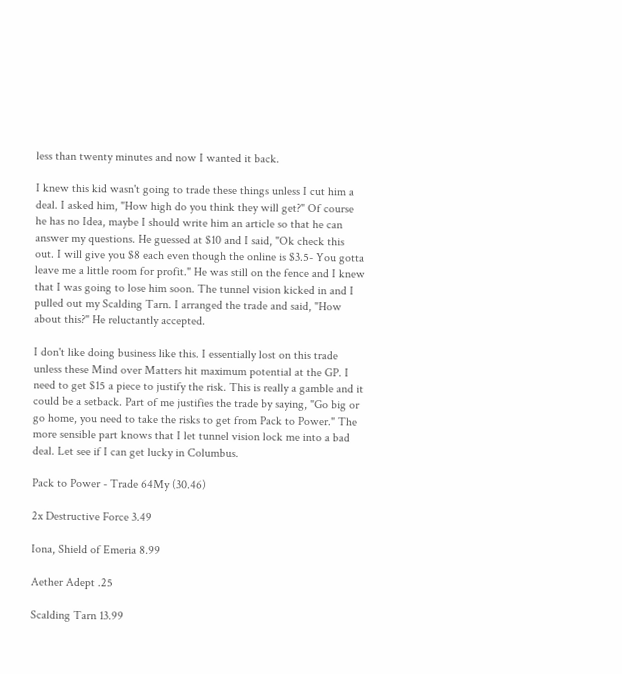less than twenty minutes and now I wanted it back.

I knew this kid wasn't going to trade these things unless I cut him a deal. I asked him, "How high do you think they will get?" Of course he has no Idea, maybe I should write him an article so that he can answer my questions. He guessed at $10 and I said, "Ok check this out. I will give you $8 each even though the online is $3.5- You gotta leave me a little room for profit." He was still on the fence and I knew that I was going to lose him soon. The tunnel vision kicked in and I pulled out my Scalding Tarn. I arranged the trade and said, "How about this?" He reluctantly accepted.

I don't like doing business like this. I essentially lost on this trade unless these Mind over Matters hit maximum potential at the GP. I need to get $15 a piece to justify the risk. This is really a gamble and it could be a setback. Part of me justifies the trade by saying, "Go big or go home, you need to take the risks to get from Pack to Power." The more sensible part knows that I let tunnel vision lock me into a bad deal. Let see if I can get lucky in Columbus.

Pack to Power - Trade 64My (30.46)

2x Destructive Force 3.49

Iona, Shield of Emeria 8.99

Aether Adept .25

Scalding Tarn 13.99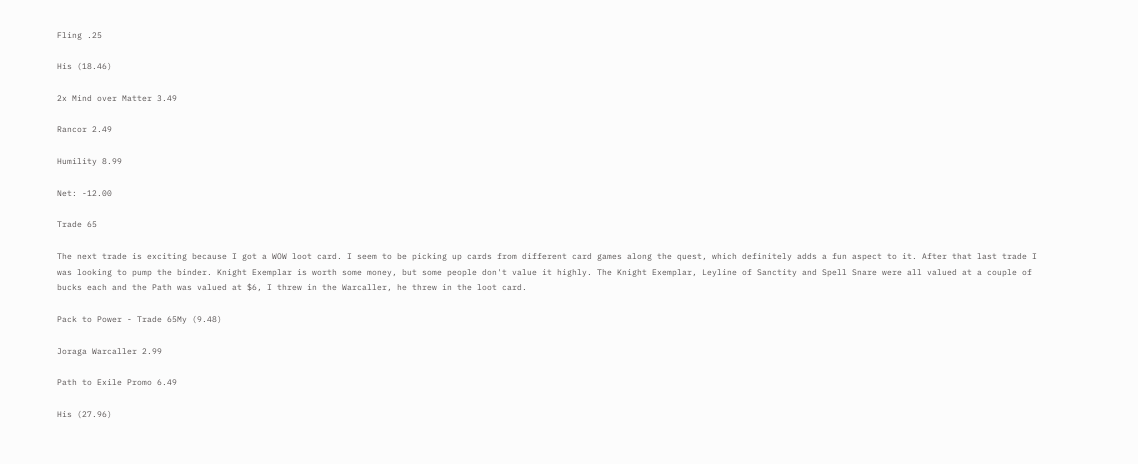Fling .25

His (18.46)

2x Mind over Matter 3.49

Rancor 2.49

Humility 8.99

Net: -12.00

Trade 65

The next trade is exciting because I got a WOW loot card. I seem to be picking up cards from different card games along the quest, which definitely adds a fun aspect to it. After that last trade I was looking to pump the binder. Knight Exemplar is worth some money, but some people don't value it highly. The Knight Exemplar, Leyline of Sanctity and Spell Snare were all valued at a couple of bucks each and the Path was valued at $6, I threw in the Warcaller, he threw in the loot card.

Pack to Power - Trade 65My (9.48)

Joraga Warcaller 2.99

Path to Exile Promo 6.49

His (27.96)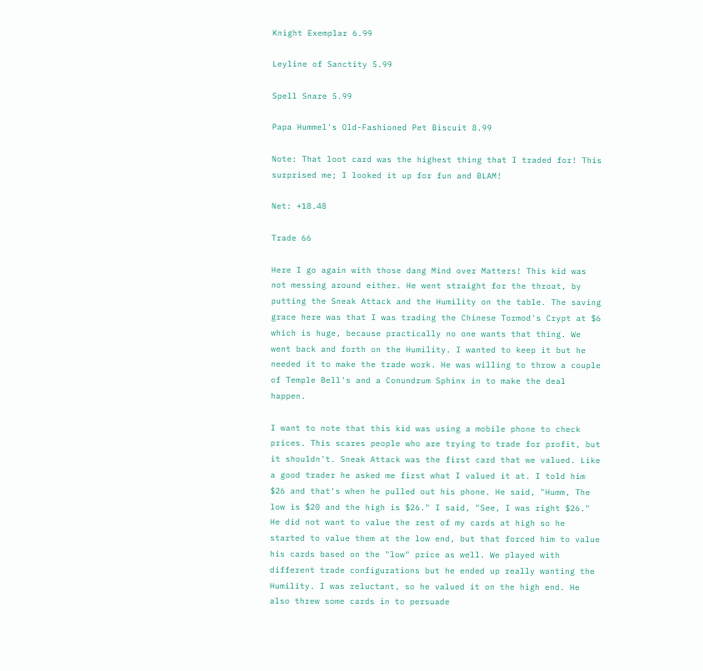Knight Exemplar 6.99

Leyline of Sanctity 5.99

Spell Snare 5.99

Papa Hummel's Old-Fashioned Pet Biscuit 8.99

Note: That loot card was the highest thing that I traded for! This surprised me; I looked it up for fun and BLAM!

Net: +18.48

Trade 66

Here I go again with those dang Mind over Matters! This kid was not messing around either. He went straight for the throat, by putting the Sneak Attack and the Humility on the table. The saving grace here was that I was trading the Chinese Tormod's Crypt at $6 which is huge, because practically no one wants that thing. We went back and forth on the Humility. I wanted to keep it but he needed it to make the trade work. He was willing to throw a couple of Temple Bell's and a Conundrum Sphinx in to make the deal happen.

I want to note that this kid was using a mobile phone to check prices. This scares people who are trying to trade for profit, but it shouldn't. Sneak Attack was the first card that we valued. Like a good trader he asked me first what I valued it at. I told him $26 and that's when he pulled out his phone. He said, "Humm, The low is $20 and the high is $26." I said, "See, I was right $26." He did not want to value the rest of my cards at high so he started to value them at the low end, but that forced him to value his cards based on the "low" price as well. We played with different trade configurations but he ended up really wanting the Humility. I was reluctant, so he valued it on the high end. He also threw some cards in to persuade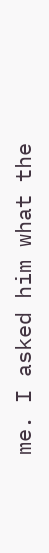me. I asked him what the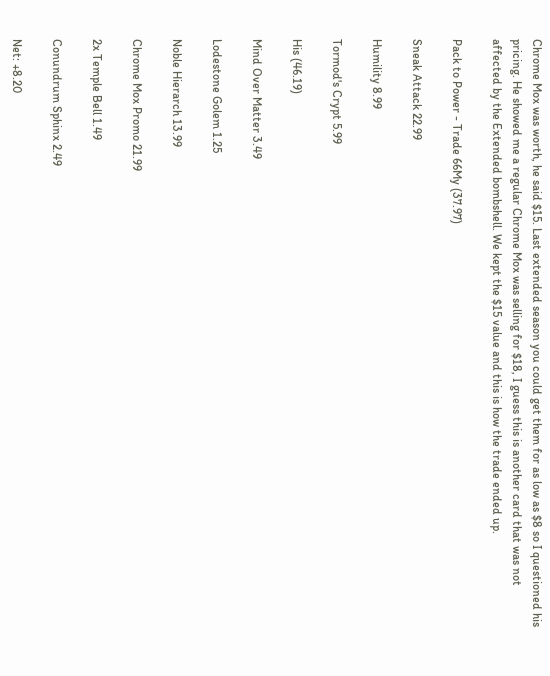Chrome Mox was worth, he said $15. Last extended season you could get them for as low as $8 so I questioned his pricing. He showed me a regular Chrome Mox was selling for $18, I guess this is another card that was not affected by the Extended bombshell. We kept the $15 value and this is how the trade ended up.

Pack to Power - Trade 66My (37.97)

Sneak Attack 22.99

Humility 8.99

Tormod's Crypt 5.99

His (46.19)

Mind Over Matter 3.49

Lodestone Golem 1.25

Noble Hierarch 13.99

Chrome Mox Promo 21.99

2x Temple Bell 1.49

Conundrum Sphinx 2.49

Net: +8.20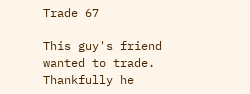Trade 67

This guy's friend wanted to trade. Thankfully he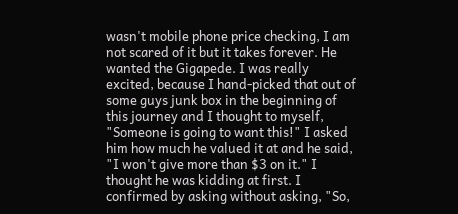wasn't mobile phone price checking, I am not scared of it but it takes forever. He wanted the Gigapede. I was really excited, because I hand-picked that out of some guys junk box in the beginning of this journey and I thought to myself, "Someone is going to want this!" I asked him how much he valued it at and he said, "I won't give more than $3 on it." I thought he was kidding at first. I confirmed by asking without asking, "So,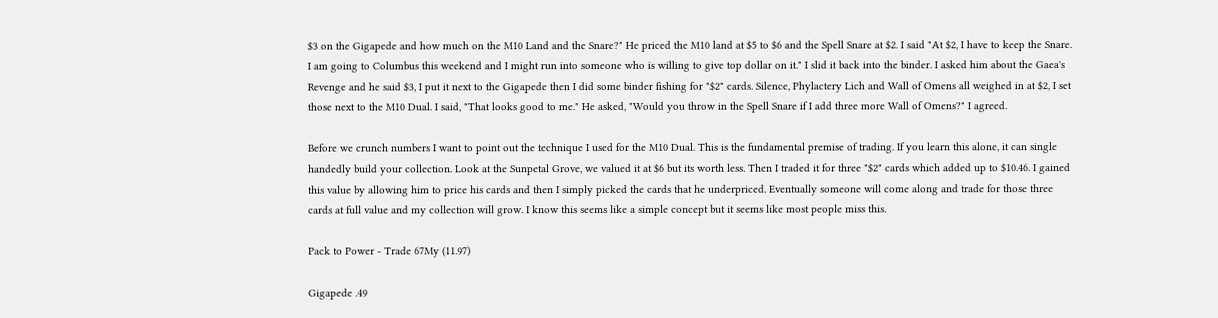$3 on the Gigapede and how much on the M10 Land and the Snare?" He priced the M10 land at $5 to $6 and the Spell Snare at $2. I said "At $2, I have to keep the Snare. I am going to Columbus this weekend and I might run into someone who is willing to give top dollar on it." I slid it back into the binder. I asked him about the Gaea's Revenge and he said $3, I put it next to the Gigapede then I did some binder fishing for "$2" cards. Silence, Phylactery Lich and Wall of Omens all weighed in at $2, I set those next to the M10 Dual. I said, "That looks good to me." He asked, "Would you throw in the Spell Snare if I add three more Wall of Omens?" I agreed.

Before we crunch numbers I want to point out the technique I used for the M10 Dual. This is the fundamental premise of trading. If you learn this alone, it can single handedly build your collection. Look at the Sunpetal Grove, we valued it at $6 but its worth less. Then I traded it for three "$2" cards which added up to $10.46. I gained this value by allowing him to price his cards and then I simply picked the cards that he underpriced. Eventually someone will come along and trade for those three cards at full value and my collection will grow. I know this seems like a simple concept but it seems like most people miss this.

Pack to Power - Trade 67My (11.97)

Gigapede .49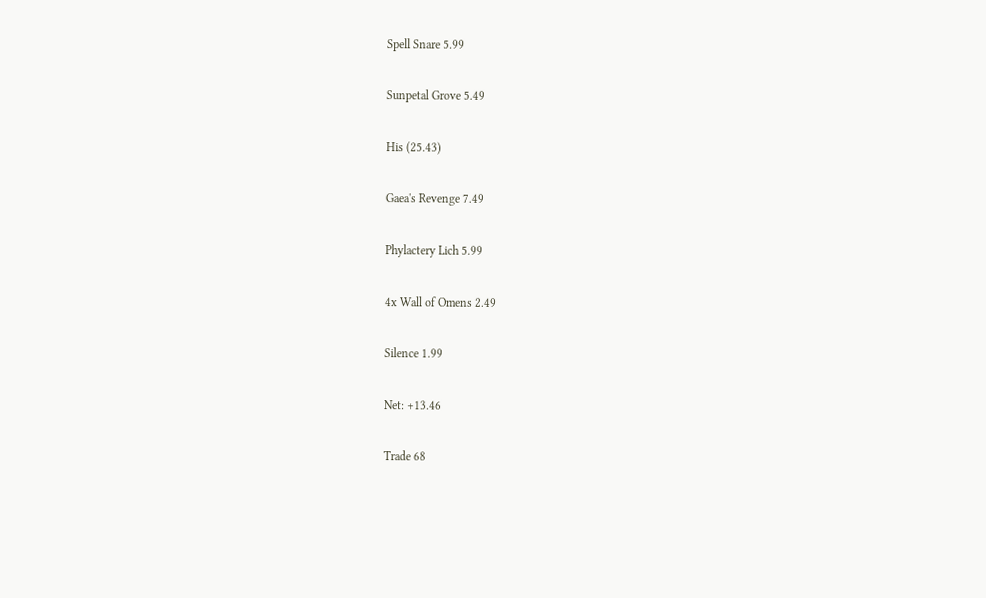Spell Snare 5.99

Sunpetal Grove 5.49

His (25.43)

Gaea's Revenge 7.49

Phylactery Lich 5.99

4x Wall of Omens 2.49

Silence 1.99

Net: +13.46

Trade 68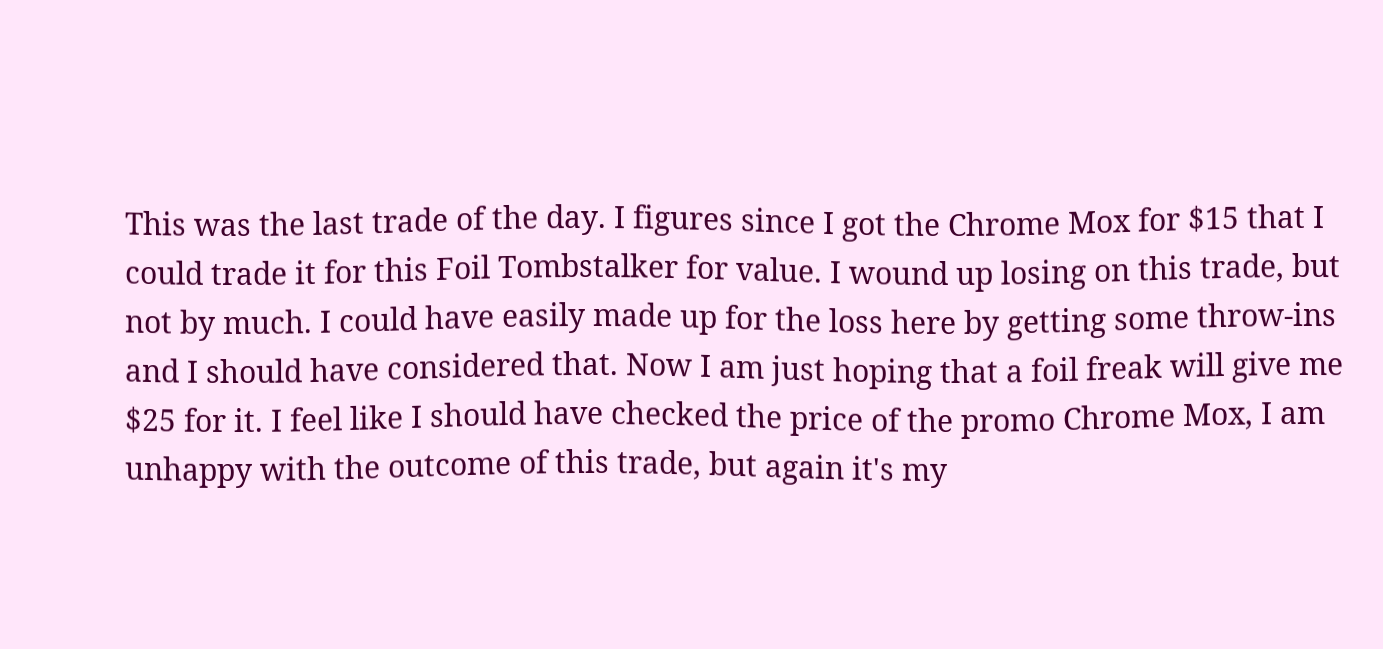This was the last trade of the day. I figures since I got the Chrome Mox for $15 that I could trade it for this Foil Tombstalker for value. I wound up losing on this trade, but not by much. I could have easily made up for the loss here by getting some throw-ins and I should have considered that. Now I am just hoping that a foil freak will give me $25 for it. I feel like I should have checked the price of the promo Chrome Mox, I am unhappy with the outcome of this trade, but again it's my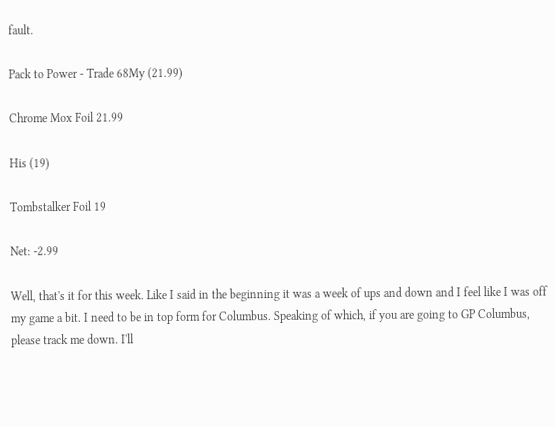fault.

Pack to Power - Trade 68My (21.99)

Chrome Mox Foil 21.99

His (19)

Tombstalker Foil 19

Net: -2.99

Well, that's it for this week. Like I said in the beginning it was a week of ups and down and I feel like I was off my game a bit. I need to be in top form for Columbus. Speaking of which, if you are going to GP Columbus, please track me down. I'll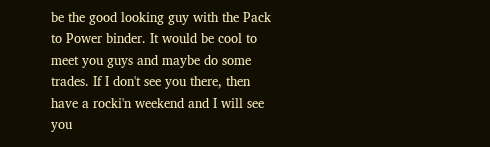be the good looking guy with the Pack to Power binder. It would be cool to meet you guys and maybe do some trades. If I don't see you there, then have a rocki'n weekend and I will see you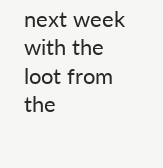next week with the loot from the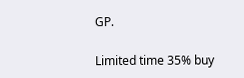GP.

Limited time 35% buy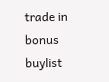trade in bonus buylist